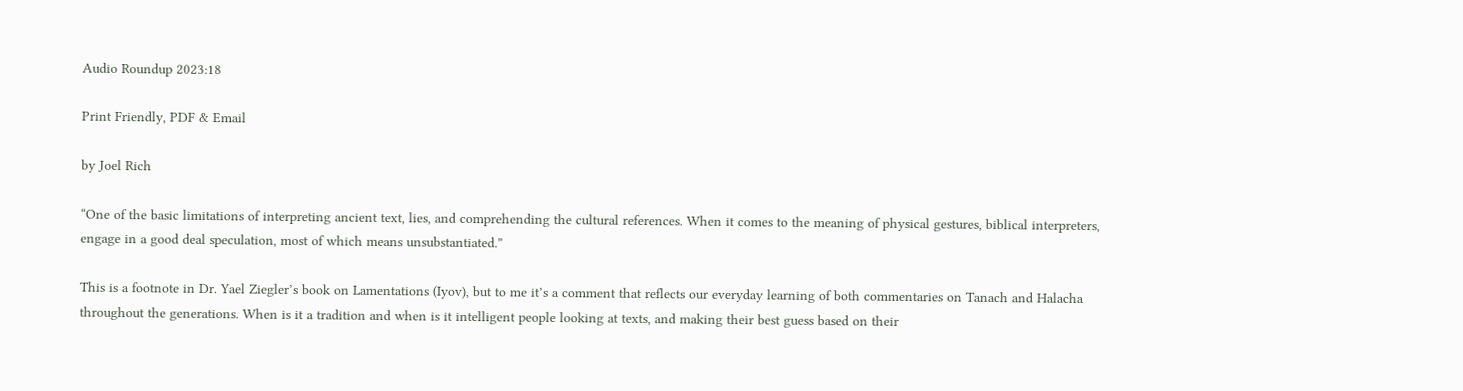Audio Roundup 2023:18

Print Friendly, PDF & Email

by Joel Rich

“One of the basic limitations of interpreting ancient text, lies, and comprehending the cultural references. When it comes to the meaning of physical gestures, biblical interpreters, engage in a good deal speculation, most of which means unsubstantiated.”

This is a footnote in Dr. Yael Ziegler’s book on Lamentations (Iyov), but to me it’s a comment that reflects our everyday learning of both commentaries on Tanach and Halacha throughout the generations. When is it a tradition and when is it intelligent people looking at texts, and making their best guess based on their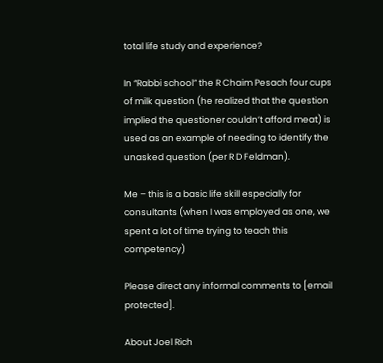total life study and experience?

In “Rabbi school” the R Chaim Pesach four cups of milk question (he realized that the question implied the questioner couldn’t afford meat) is used as an example of needing to identify the unasked question (per R D Feldman).

Me – this is a basic life skill especially for consultants (when I was employed as one, we spent a lot of time trying to teach this competency)

Please direct any informal comments to [email protected].

About Joel Rich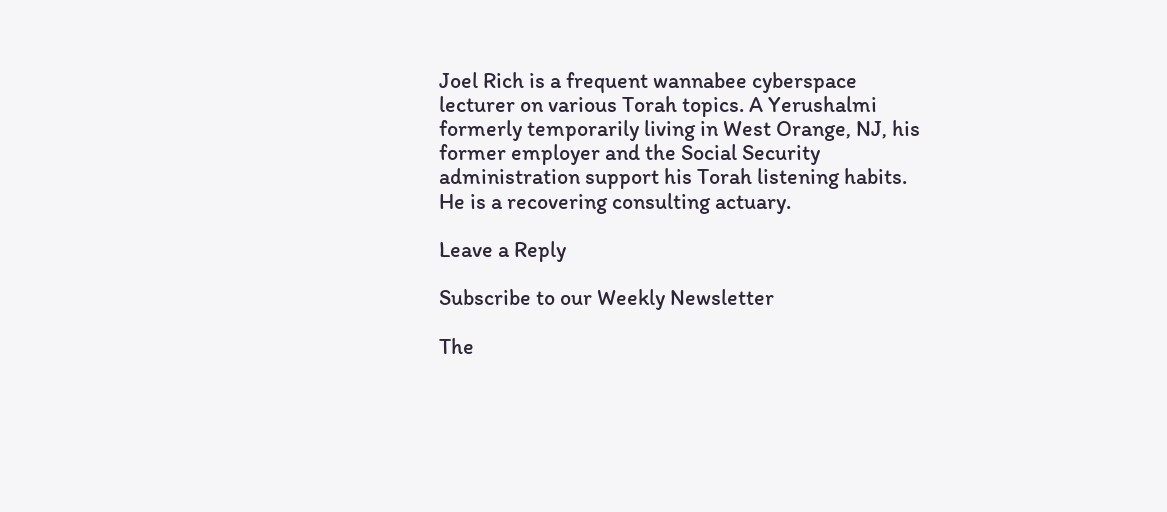Joel Rich is a frequent wannabee cyberspace lecturer on various Torah topics. A Yerushalmi formerly temporarily living in West Orange, NJ, his former employer and the Social Security administration support his Torah listening habits. He is a recovering consulting actuary.

Leave a Reply

Subscribe to our Weekly Newsletter

The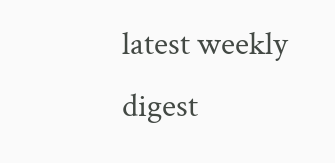latest weekly digest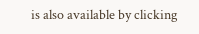is also available by clicking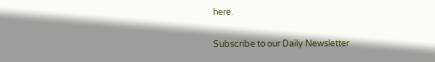here.

Subscribe to our Daily Newsletter